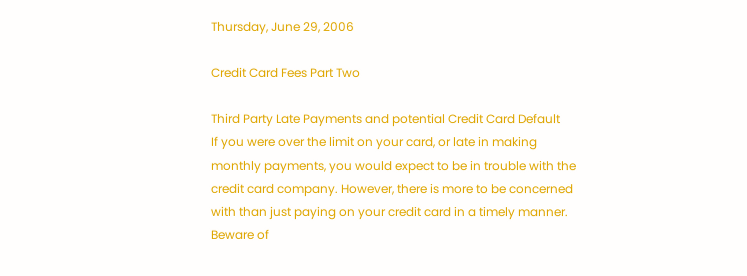Thursday, June 29, 2006

Credit Card Fees Part Two

Third Party Late Payments and potential Credit Card Default
If you were over the limit on your card, or late in making monthly payments, you would expect to be in trouble with the credit card company. However, there is more to be concerned with than just paying on your credit card in a timely manner. Beware of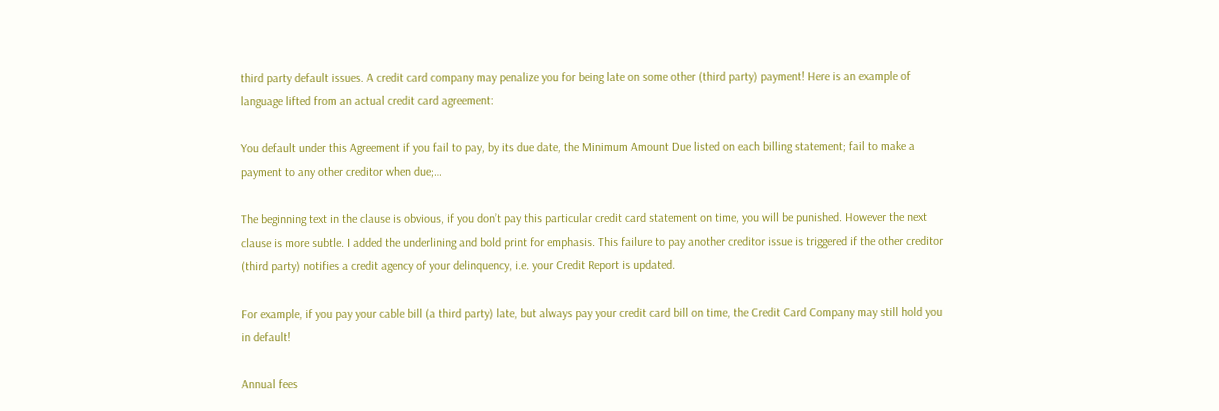third party default issues. A credit card company may penalize you for being late on some other (third party) payment! Here is an example of language lifted from an actual credit card agreement:

You default under this Agreement if you fail to pay, by its due date, the Minimum Amount Due listed on each billing statement; fail to make a payment to any other creditor when due;…

The beginning text in the clause is obvious, if you don’t pay this particular credit card statement on time, you will be punished. However the next clause is more subtle. I added the underlining and bold print for emphasis. This failure to pay another creditor issue is triggered if the other creditor (third party) notifies a credit agency of your delinquency, i.e. your Credit Report is updated.

For example, if you pay your cable bill (a third party) late, but always pay your credit card bill on time, the Credit Card Company may still hold you in default!

Annual fees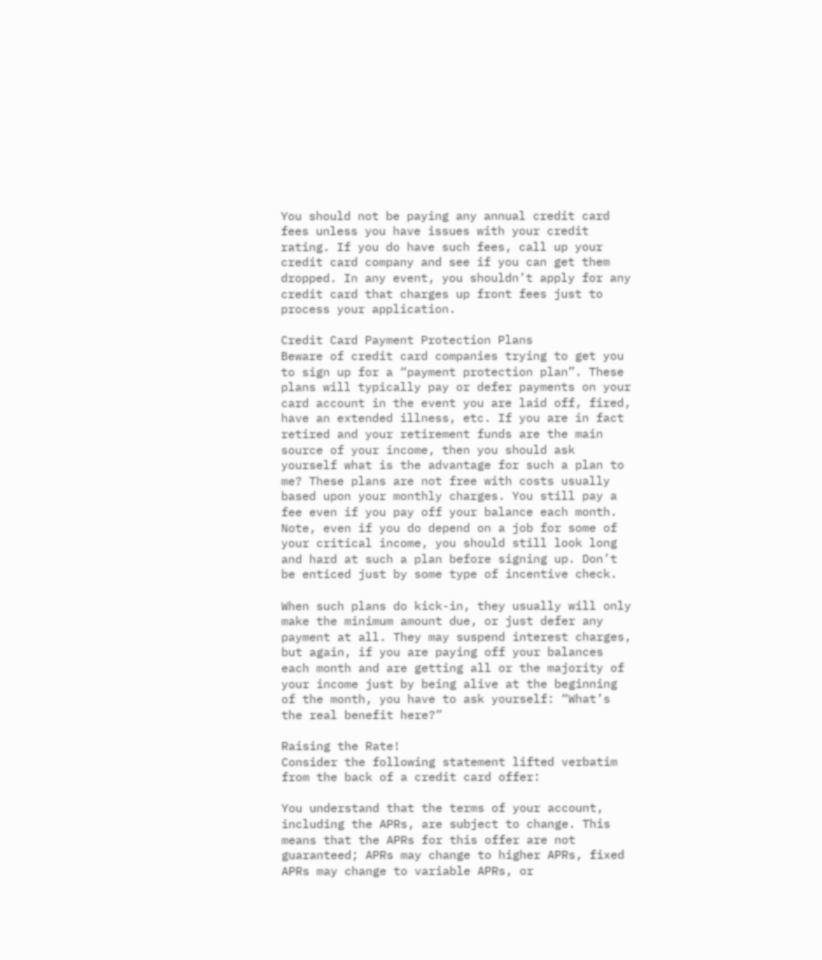You should not be paying any annual credit card fees unless you have issues with your credit rating. If you do have such fees, call up your credit card company and see if you can get them dropped. In any event, you shouldn’t apply for any credit card that charges up front fees just to process your application.

Credit Card Payment Protection Plans
Beware of credit card companies trying to get you to sign up for a “payment protection plan”. These plans will typically pay or defer payments on your card account in the event you are laid off, fired, have an extended illness, etc. If you are in fact retired and your retirement funds are the main source of your income, then you should ask yourself what is the advantage for such a plan to me? These plans are not free with costs usually based upon your monthly charges. You still pay a fee even if you pay off your balance each month. Note, even if you do depend on a job for some of your critical income, you should still look long and hard at such a plan before signing up. Don’t be enticed just by some type of incentive check.

When such plans do kick-in, they usually will only make the minimum amount due, or just defer any payment at all. They may suspend interest charges, but again, if you are paying off your balances each month and are getting all or the majority of your income just by being alive at the beginning of the month, you have to ask yourself: “What’s the real benefit here?”

Raising the Rate!
Consider the following statement lifted verbatim from the back of a credit card offer:

You understand that the terms of your account, including the APRs, are subject to change. This means that the APRs for this offer are not guaranteed; APRs may change to higher APRs, fixed APRs may change to variable APRs, or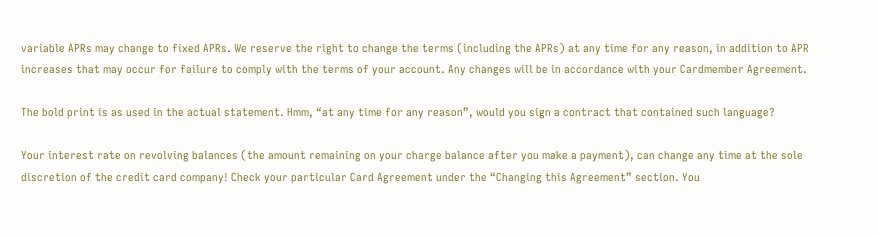variable APRs may change to fixed APRs. We reserve the right to change the terms (including the APRs) at any time for any reason, in addition to APR increases that may occur for failure to comply with the terms of your account. Any changes will be in accordance with your Cardmember Agreement.

The bold print is as used in the actual statement. Hmm, “at any time for any reason”, would you sign a contract that contained such language?

Your interest rate on revolving balances (the amount remaining on your charge balance after you make a payment), can change any time at the sole discretion of the credit card company! Check your particular Card Agreement under the “Changing this Agreement” section. You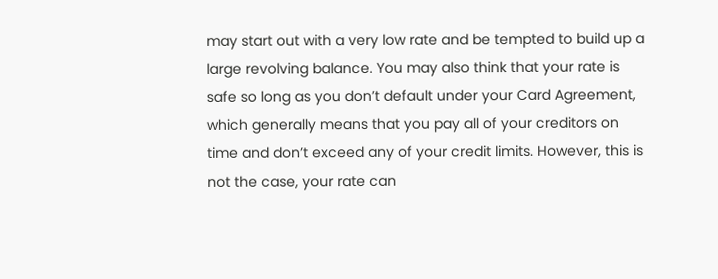may start out with a very low rate and be tempted to build up a large revolving balance. You may also think that your rate is safe so long as you don’t default under your Card Agreement, which generally means that you pay all of your creditors on time and don’t exceed any of your credit limits. However, this is not the case, your rate can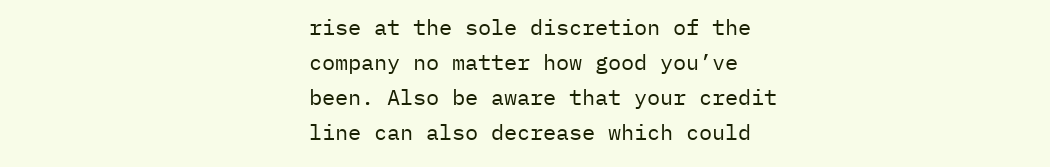rise at the sole discretion of the company no matter how good you’ve been. Also be aware that your credit line can also decrease which could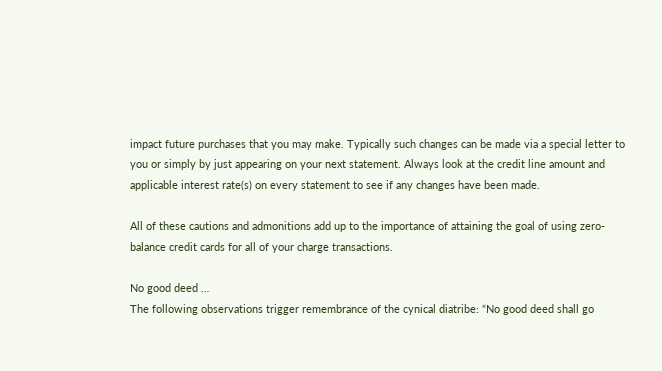impact future purchases that you may make. Typically such changes can be made via a special letter to you or simply by just appearing on your next statement. Always look at the credit line amount and applicable interest rate(s) on every statement to see if any changes have been made.

All of these cautions and admonitions add up to the importance of attaining the goal of using zero-balance credit cards for all of your charge transactions.

No good deed …
The following observations trigger remembrance of the cynical diatribe: “No good deed shall go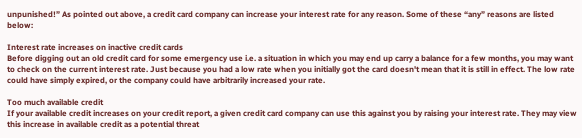unpunished!” As pointed out above, a credit card company can increase your interest rate for any reason. Some of these “any” reasons are listed below:

Interest rate increases on inactive credit cards
Before digging out an old credit card for some emergency use i.e. a situation in which you may end up carry a balance for a few months, you may want to check on the current interest rate. Just because you had a low rate when you initially got the card doesn't mean that it is still in effect. The low rate could have simply expired, or the company could have arbitrarily increased your rate.

Too much available credit
If your available credit increases on your credit report, a given credit card company can use this against you by raising your interest rate. They may view this increase in available credit as a potential threat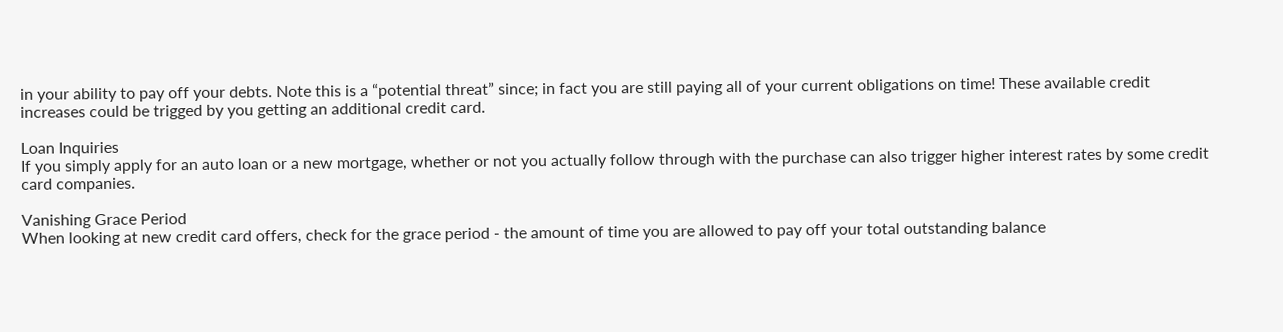in your ability to pay off your debts. Note this is a “potential threat” since; in fact you are still paying all of your current obligations on time! These available credit increases could be trigged by you getting an additional credit card.

Loan Inquiries
If you simply apply for an auto loan or a new mortgage, whether or not you actually follow through with the purchase can also trigger higher interest rates by some credit card companies.

Vanishing Grace Period
When looking at new credit card offers, check for the grace period - the amount of time you are allowed to pay off your total outstanding balance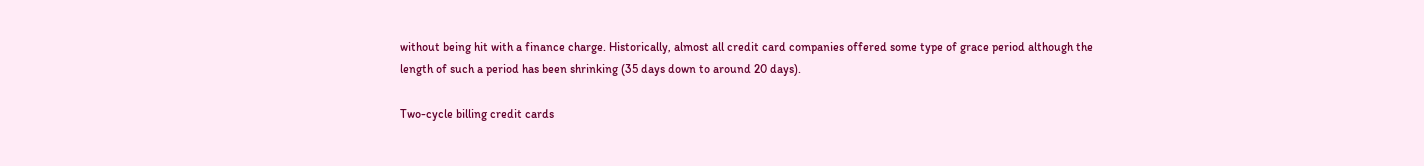without being hit with a finance charge. Historically, almost all credit card companies offered some type of grace period although the length of such a period has been shrinking (35 days down to around 20 days).

Two-cycle billing credit cards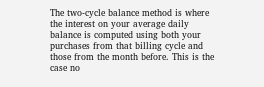The two-cycle balance method is where the interest on your average daily balance is computed using both your purchases from that billing cycle and those from the month before. This is the case no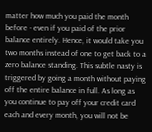matter how much you paid the month before - even if you paid of the prior balance entirely. Hence, it would take you two months instead of one to get back to a zero balance standing. This subtle nasty is triggered by going a month without paying off the entire balance in full. As long as you continue to pay off your credit card each and every month, you will not be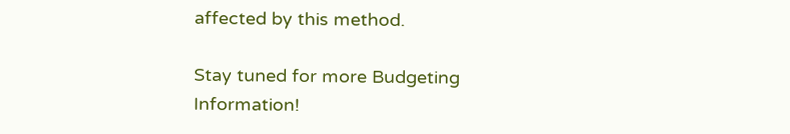affected by this method.

Stay tuned for more Budgeting Information!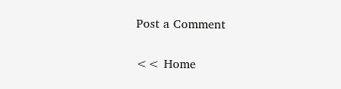Post a Comment

<< Home